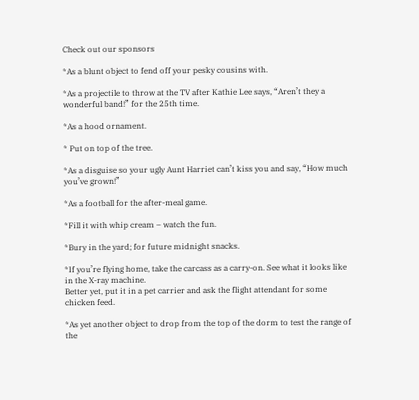Check out our sponsors

*As a blunt object to fend off your pesky cousins with.

*As a projectile to throw at the TV after Kathie Lee says, “Aren’t they a wonderful band!” for the 25th time.

*As a hood ornament.

* Put on top of the tree.

*As a disguise so your ugly Aunt Harriet can’t kiss you and say, “How much you’ve grown!”

*As a football for the after-meal game.

*Fill it with whip cream – watch the fun.

*Bury in the yard; for future midnight snacks.

*If you’re flying home, take the carcass as a carry-on. See what it looks like in the X-ray machine.
Better yet, put it in a pet carrier and ask the flight attendant for some chicken feed.

*As yet another object to drop from the top of the dorm to test the range of the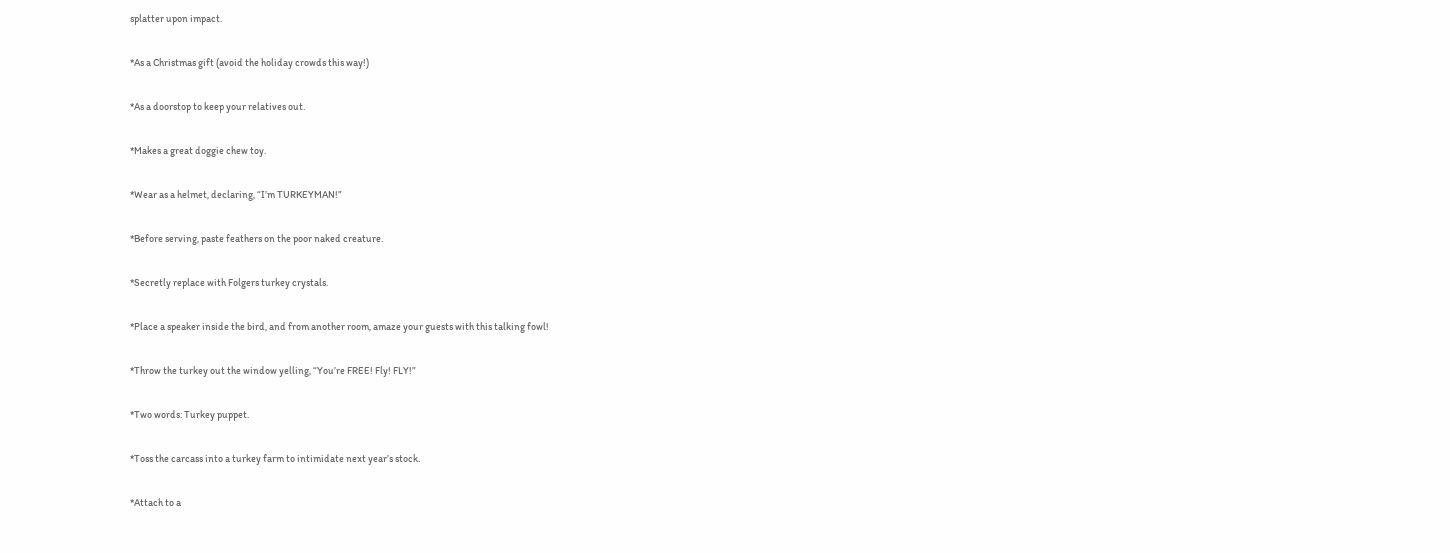splatter upon impact.

*As a Christmas gift (avoid the holiday crowds this way!)

*As a doorstop to keep your relatives out.

*Makes a great doggie chew toy.

*Wear as a helmet, declaring, “I’m TURKEYMAN!”

*Before serving, paste feathers on the poor naked creature.

*Secretly replace with Folgers turkey crystals.

*Place a speaker inside the bird, and from another room, amaze your guests with this talking fowl!

*Throw the turkey out the window yelling, “You’re FREE! Fly! FLY!”

*Two words: Turkey puppet.

*Toss the carcass into a turkey farm to intimidate next year’s stock.

*Attach to a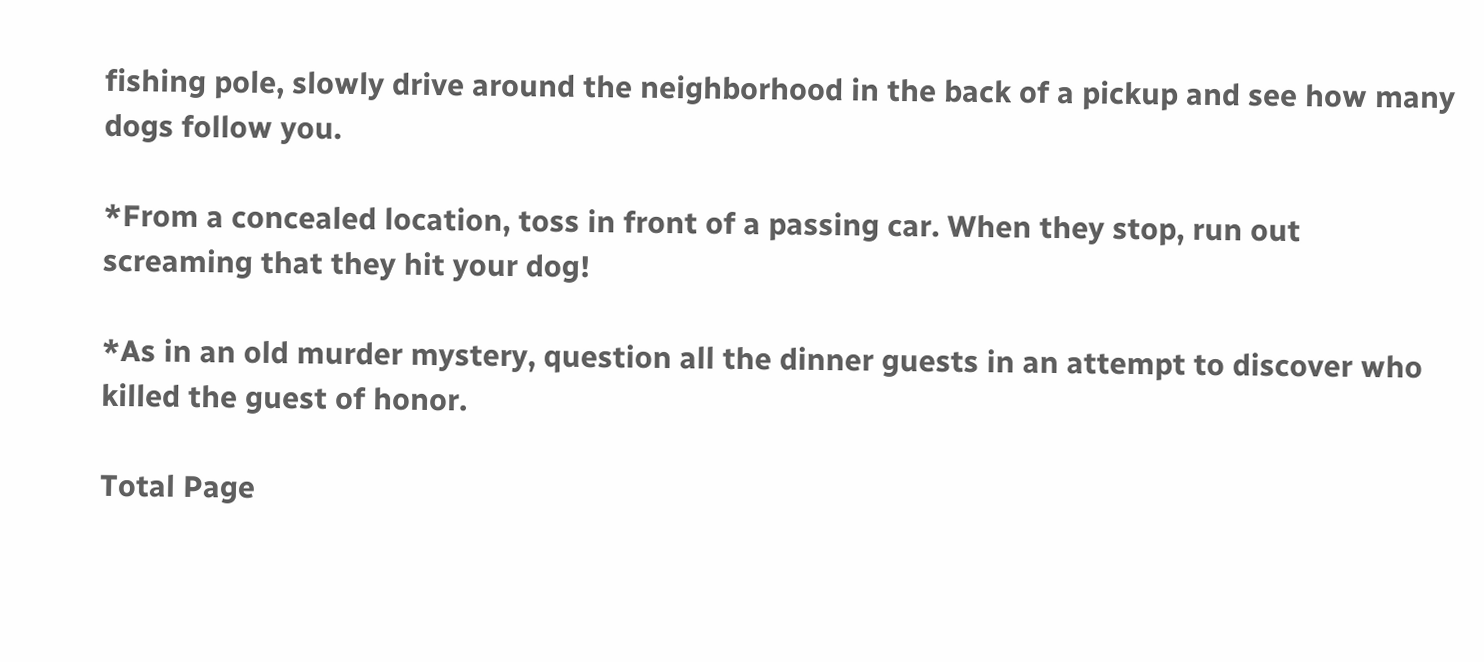fishing pole, slowly drive around the neighborhood in the back of a pickup and see how many dogs follow you.

*From a concealed location, toss in front of a passing car. When they stop, run out screaming that they hit your dog!

*As in an old murder mystery, question all the dinner guests in an attempt to discover who killed the guest of honor.

Total Page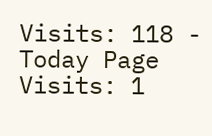Visits: 118 - Today Page Visits: 1